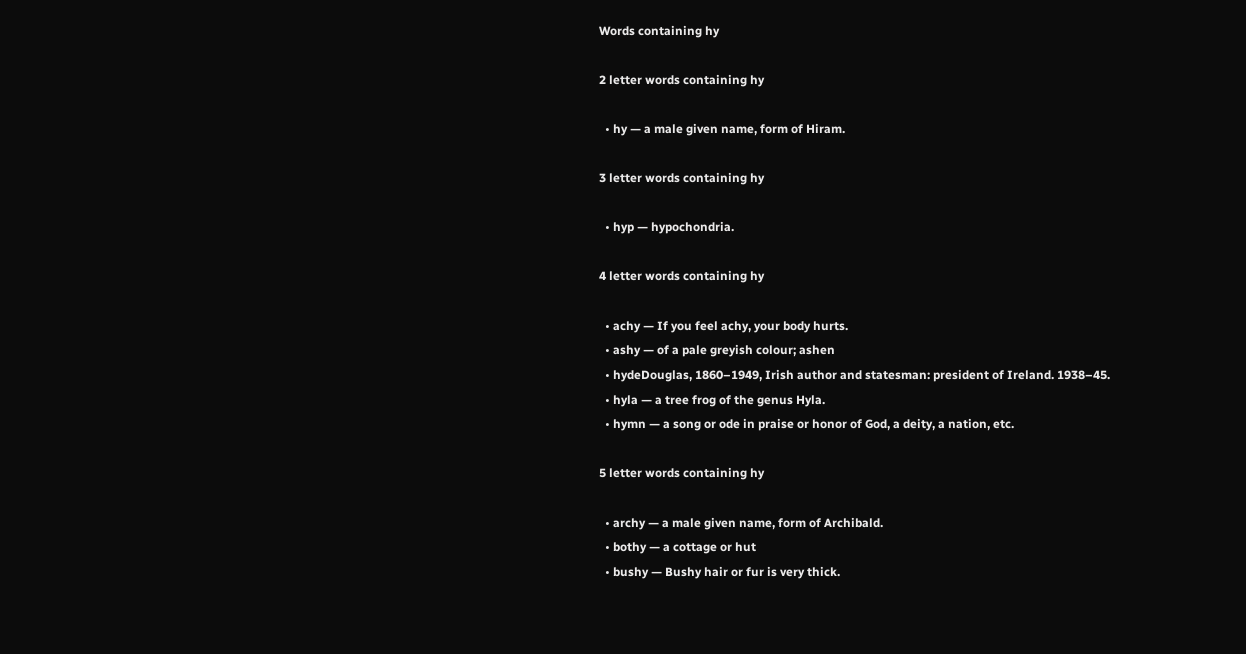Words containing hy

2 letter words containing hy

  • hy — a male given name, form of Hiram.

3 letter words containing hy

  • hyp — hypochondria.

4 letter words containing hy

  • achy — If you feel achy, your body hurts.
  • ashy — of a pale greyish colour; ashen
  • hydeDouglas, 1860–1949, Irish author and statesman: president of Ireland. 1938–45.
  • hyla — a tree frog of the genus Hyla.
  • hymn — a song or ode in praise or honor of God, a deity, a nation, etc.

5 letter words containing hy

  • archy — a male given name, form of Archibald.
  • bothy — a cottage or hut
  • bushy — Bushy hair or fur is very thick.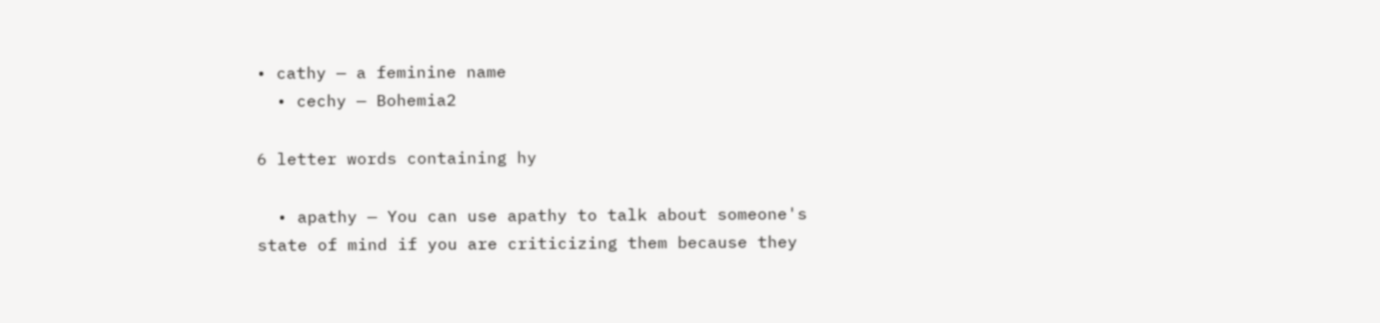• cathy — a feminine name
  • cechy — Bohemia2

6 letter words containing hy

  • apathy — You can use apathy to talk about someone's state of mind if you are criticizing them because they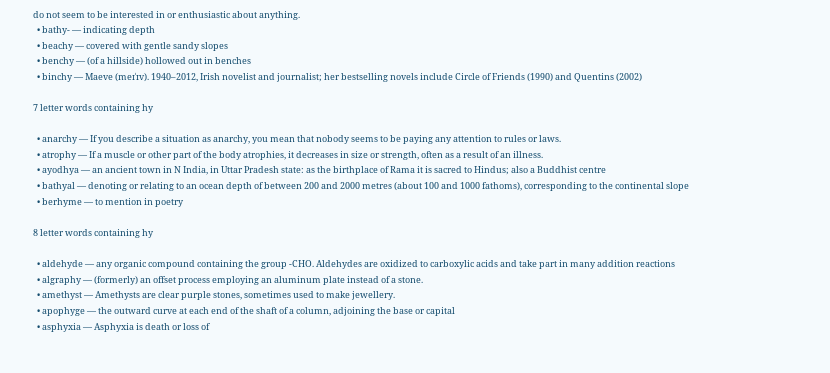do not seem to be interested in or enthusiastic about anything.
  • bathy- — indicating depth
  • beachy — covered with gentle sandy slopes
  • benchy — (of a hillside) hollowed out in benches
  • binchy — Maeve (meɪˈɪv). 1940–2012, Irish novelist and journalist; her bestselling novels include Circle of Friends (1990) and Quentins (2002)

7 letter words containing hy

  • anarchy — If you describe a situation as anarchy, you mean that nobody seems to be paying any attention to rules or laws.
  • atrophy — If a muscle or other part of the body atrophies, it decreases in size or strength, often as a result of an illness.
  • ayodhya — an ancient town in N India, in Uttar Pradesh state: as the birthplace of Rama it is sacred to Hindus; also a Buddhist centre
  • bathyal — denoting or relating to an ocean depth of between 200 and 2000 metres (about 100 and 1000 fathoms), corresponding to the continental slope
  • berhyme — to mention in poetry

8 letter words containing hy

  • aldehyde — any organic compound containing the group -CHO. Aldehydes are oxidized to carboxylic acids and take part in many addition reactions
  • algraphy — (formerly) an offset process employing an aluminum plate instead of a stone.
  • amethyst — Amethysts are clear purple stones, sometimes used to make jewellery.
  • apophyge — the outward curve at each end of the shaft of a column, adjoining the base or capital
  • asphyxia — Asphyxia is death or loss of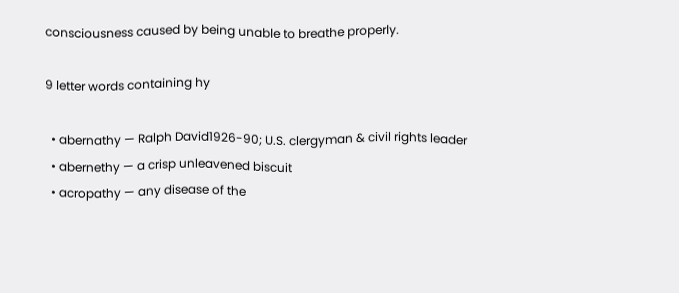consciousness caused by being unable to breathe properly.

9 letter words containing hy

  • abernathy — Ralph David1926-90; U.S. clergyman & civil rights leader
  • abernethy — a crisp unleavened biscuit
  • acropathy — any disease of the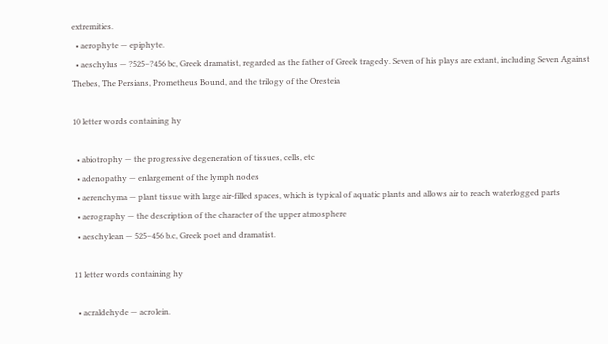extremities.
  • aerophyte — epiphyte.
  • aeschylus — ?525–?456 bc, Greek dramatist, regarded as the father of Greek tragedy. Seven of his plays are extant, including Seven Against Thebes, The Persians, Prometheus Bound, and the trilogy of the Oresteia

10 letter words containing hy

  • abiotrophy — the progressive degeneration of tissues, cells, etc
  • adenopathy — enlargement of the lymph nodes
  • aerenchyma — plant tissue with large air-filled spaces, which is typical of aquatic plants and allows air to reach waterlogged parts
  • aerography — the description of the character of the upper atmosphere
  • aeschylean — 525–456 b.c, Greek poet and dramatist.

11 letter words containing hy

  • acraldehyde — acrolein.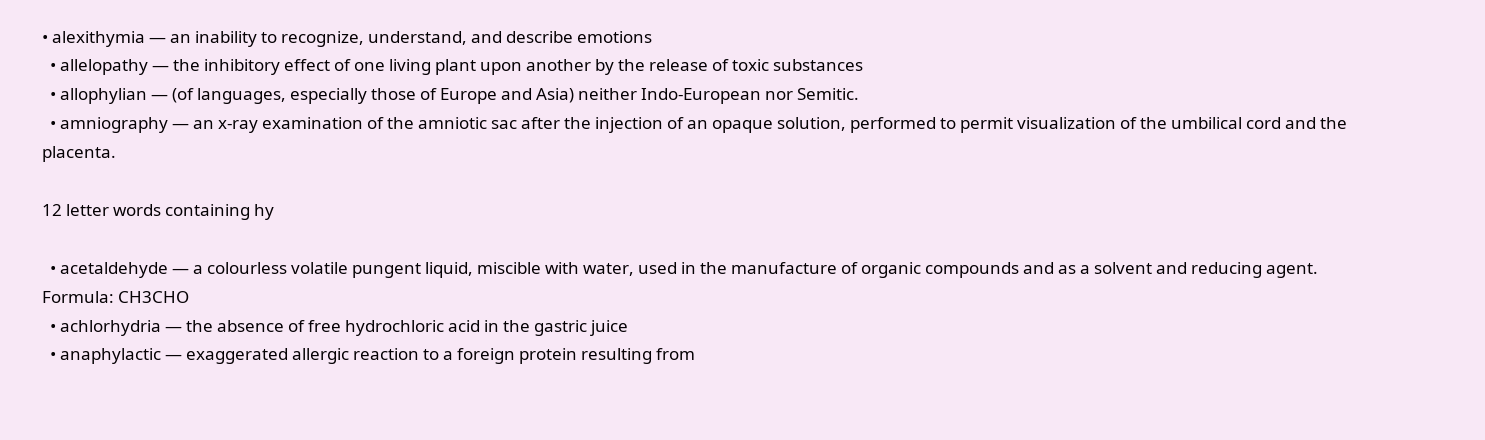• alexithymia — an inability to recognize, understand, and describe emotions
  • allelopathy — the inhibitory effect of one living plant upon another by the release of toxic substances
  • allophylian — (of languages, especially those of Europe and Asia) neither Indo-European nor Semitic.
  • amniography — an x-ray examination of the amniotic sac after the injection of an opaque solution, performed to permit visualization of the umbilical cord and the placenta.

12 letter words containing hy

  • acetaldehyde — a colourless volatile pungent liquid, miscible with water, used in the manufacture of organic compounds and as a solvent and reducing agent. Formula: CH3CHO
  • achlorhydria — the absence of free hydrochloric acid in the gastric juice
  • anaphylactic — exaggerated allergic reaction to a foreign protein resulting from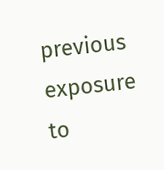previous exposure to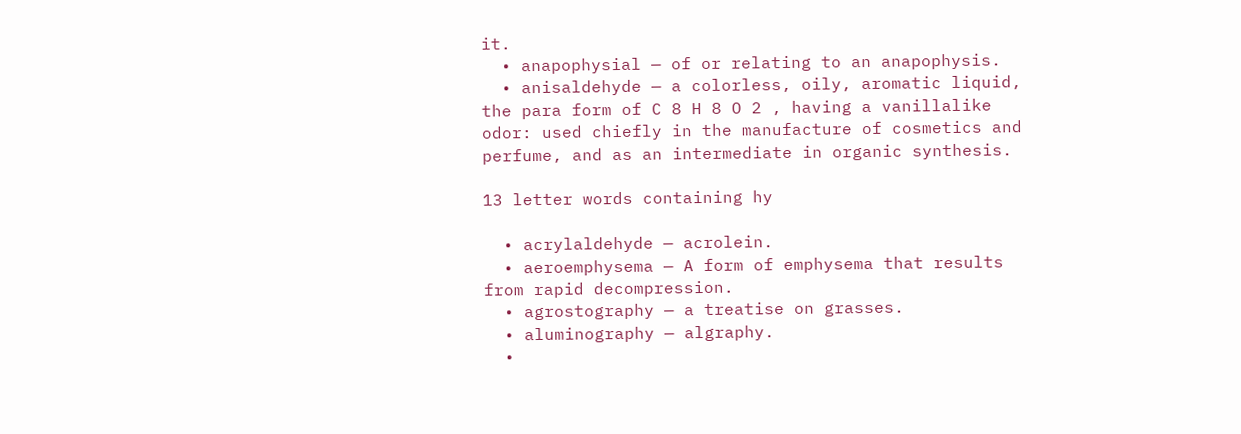it.
  • anapophysial — of or relating to an anapophysis.
  • anisaldehyde — a colorless, oily, aromatic liquid, the para form of C 8 H 8 O 2 , having a vanillalike odor: used chiefly in the manufacture of cosmetics and perfume, and as an intermediate in organic synthesis.

13 letter words containing hy

  • acrylaldehyde — acrolein.
  • aeroemphysema — A form of emphysema that results from rapid decompression.
  • agrostography — a treatise on grasses.
  • aluminography — algraphy.
  •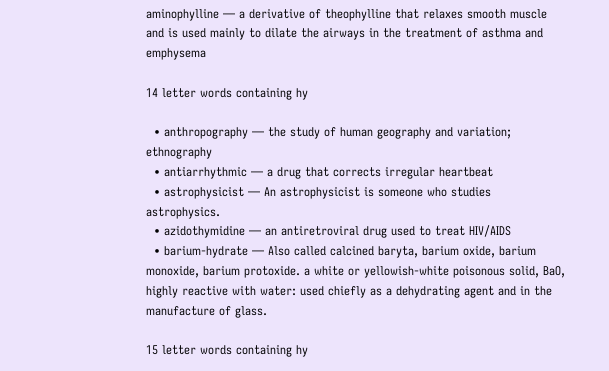aminophylline — a derivative of theophylline that relaxes smooth muscle and is used mainly to dilate the airways in the treatment of asthma and emphysema

14 letter words containing hy

  • anthropography — the study of human geography and variation; ethnography
  • antiarrhythmic — a drug that corrects irregular heartbeat
  • astrophysicist — An astrophysicist is someone who studies astrophysics.
  • azidothymidine — an antiretroviral drug used to treat HIV/AIDS
  • barium-hydrate — Also called calcined baryta, barium oxide, barium monoxide, barium protoxide. a white or yellowish-white poisonous solid, BaO, highly reactive with water: used chiefly as a dehydrating agent and in the manufacture of glass.

15 letter words containing hy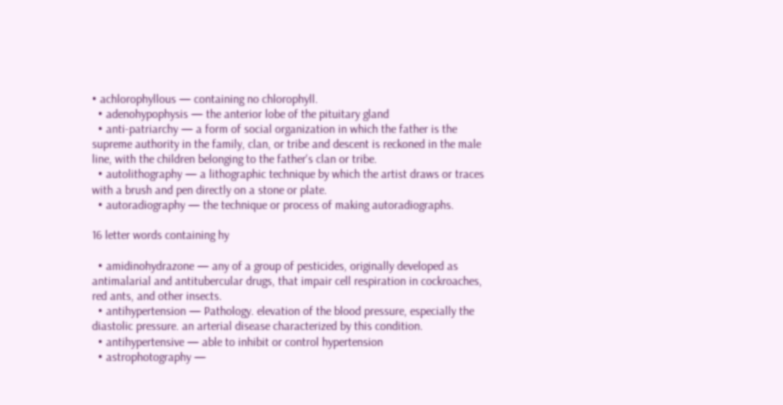• achlorophyllous — containing no chlorophyll.
  • adenohypophysis — the anterior lobe of the pituitary gland
  • anti-patriarchy — a form of social organization in which the father is the supreme authority in the family, clan, or tribe and descent is reckoned in the male line, with the children belonging to the father's clan or tribe.
  • autolithography — a lithographic technique by which the artist draws or traces with a brush and pen directly on a stone or plate.
  • autoradiography — the technique or process of making autoradiographs.

16 letter words containing hy

  • amidinohydrazone — any of a group of pesticides, originally developed as antimalarial and antitubercular drugs, that impair cell respiration in cockroaches, red ants, and other insects.
  • antihypertension — Pathology. elevation of the blood pressure, especially the diastolic pressure. an arterial disease characterized by this condition.
  • antihypertensive — able to inhibit or control hypertension
  • astrophotography —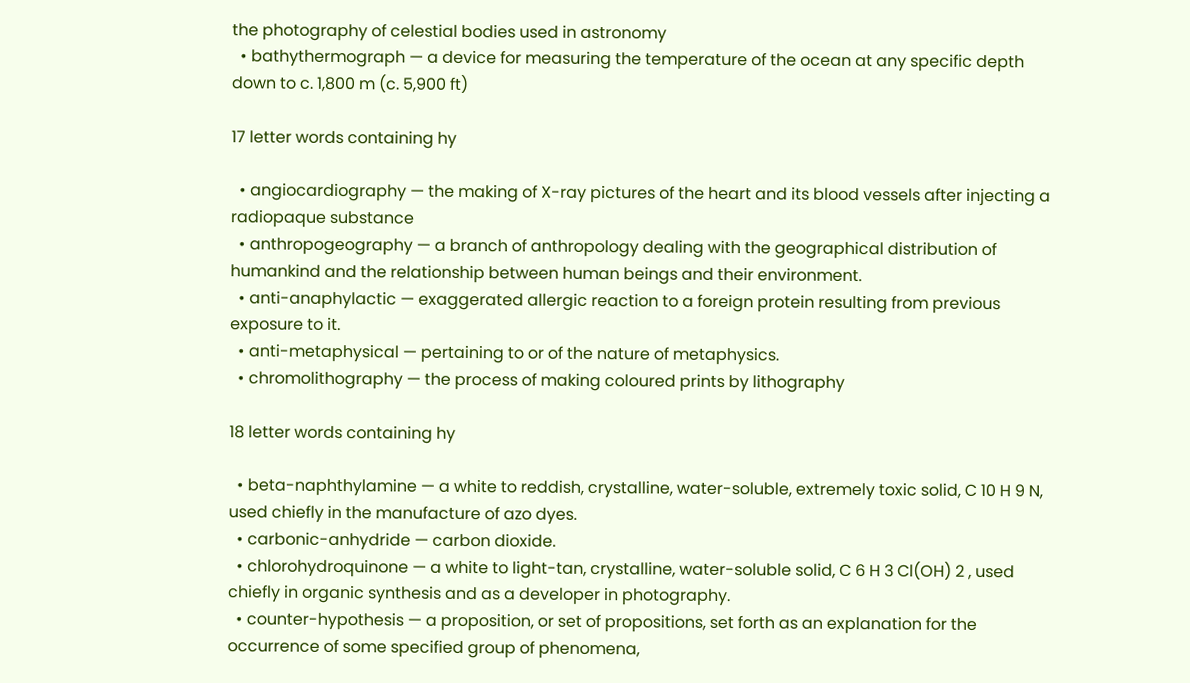the photography of celestial bodies used in astronomy
  • bathythermograph — a device for measuring the temperature of the ocean at any specific depth down to c. 1,800 m (c. 5,900 ft)

17 letter words containing hy

  • angiocardiography — the making of X-ray pictures of the heart and its blood vessels after injecting a radiopaque substance
  • anthropogeography — a branch of anthropology dealing with the geographical distribution of humankind and the relationship between human beings and their environment.
  • anti-anaphylactic — exaggerated allergic reaction to a foreign protein resulting from previous exposure to it.
  • anti-metaphysical — pertaining to or of the nature of metaphysics.
  • chromolithography — the process of making coloured prints by lithography

18 letter words containing hy

  • beta-naphthylamine — a white to reddish, crystalline, water-soluble, extremely toxic solid, C 10 H 9 N, used chiefly in the manufacture of azo dyes.
  • carbonic-anhydride — carbon dioxide.
  • chlorohydroquinone — a white to light-tan, crystalline, water-soluble solid, C 6 H 3 Cl(OH) 2 , used chiefly in organic synthesis and as a developer in photography.
  • counter-hypothesis — a proposition, or set of propositions, set forth as an explanation for the occurrence of some specified group of phenomena,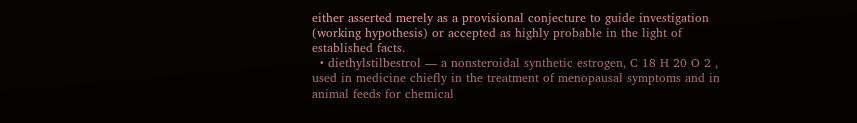either asserted merely as a provisional conjecture to guide investigation (working hypothesis) or accepted as highly probable in the light of established facts.
  • diethylstilbestrol — a nonsteroidal synthetic estrogen, C 18 H 20 O 2 , used in medicine chiefly in the treatment of menopausal symptoms and in animal feeds for chemical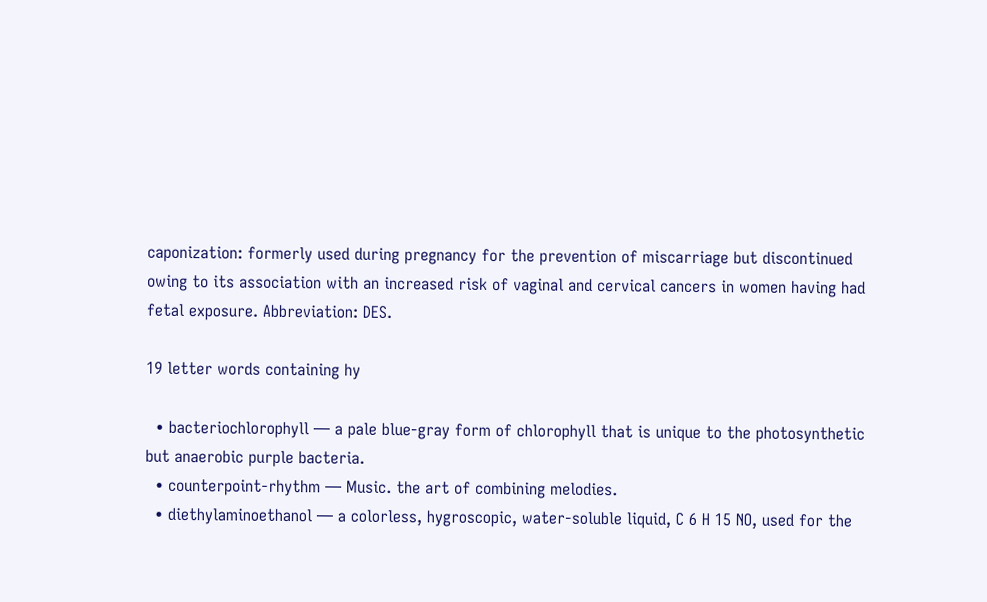caponization: formerly used during pregnancy for the prevention of miscarriage but discontinued owing to its association with an increased risk of vaginal and cervical cancers in women having had fetal exposure. Abbreviation: DES.

19 letter words containing hy

  • bacteriochlorophyll — a pale blue-gray form of chlorophyll that is unique to the photosynthetic but anaerobic purple bacteria.
  • counterpoint-rhythm — Music. the art of combining melodies.
  • diethylaminoethanol — a colorless, hygroscopic, water-soluble liquid, C 6 H 15 NO, used for the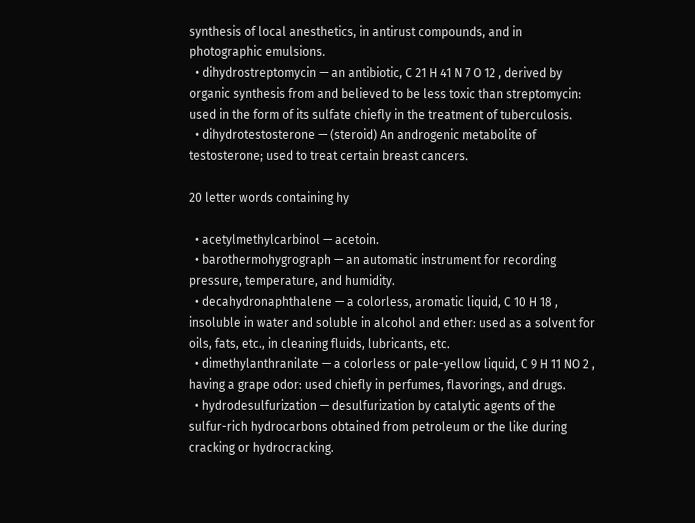synthesis of local anesthetics, in antirust compounds, and in photographic emulsions.
  • dihydrostreptomycin — an antibiotic, C 21 H 41 N 7 O 12 , derived by organic synthesis from and believed to be less toxic than streptomycin: used in the form of its sulfate chiefly in the treatment of tuberculosis.
  • dihydrotestosterone — (steroid) An androgenic metabolite of testosterone; used to treat certain breast cancers.

20 letter words containing hy

  • acetylmethylcarbinol — acetoin.
  • barothermohygrograph — an automatic instrument for recording pressure, temperature, and humidity.
  • decahydronaphthalene — a colorless, aromatic liquid, C 10 H 18 , insoluble in water and soluble in alcohol and ether: used as a solvent for oils, fats, etc., in cleaning fluids, lubricants, etc.
  • dimethylanthranilate — a colorless or pale-yellow liquid, C 9 H 11 NO 2 , having a grape odor: used chiefly in perfumes, flavorings, and drugs.
  • hydrodesulfurization — desulfurization by catalytic agents of the sulfur-rich hydrocarbons obtained from petroleum or the like during cracking or hydrocracking.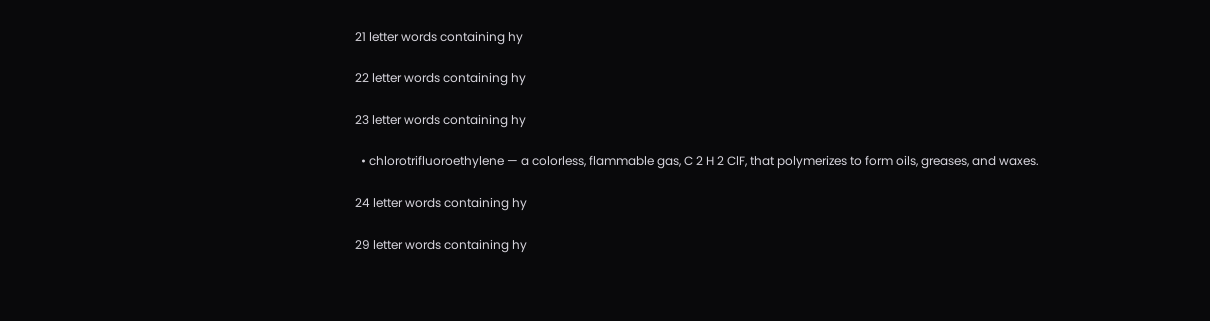21 letter words containing hy

22 letter words containing hy

23 letter words containing hy

  • chlorotrifluoroethylene — a colorless, flammable gas, C 2 H 2 ClF, that polymerizes to form oils, greases, and waxes.

24 letter words containing hy

29 letter words containing hy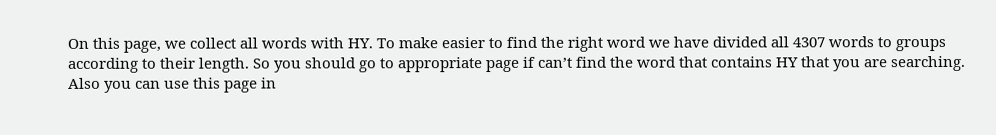On this page, we collect all words with HY. To make easier to find the right word we have divided all 4307 words to groups according to their length. So you should go to appropriate page if can’t find the word that contains HY that you are searching. Also you can use this page in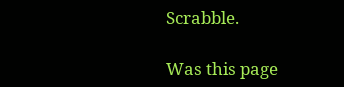Scrabble.

Was this page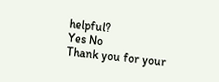helpful?
Yes No
Thank you for your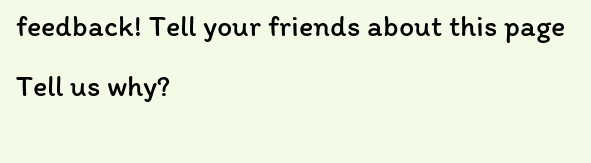feedback! Tell your friends about this page
Tell us why?